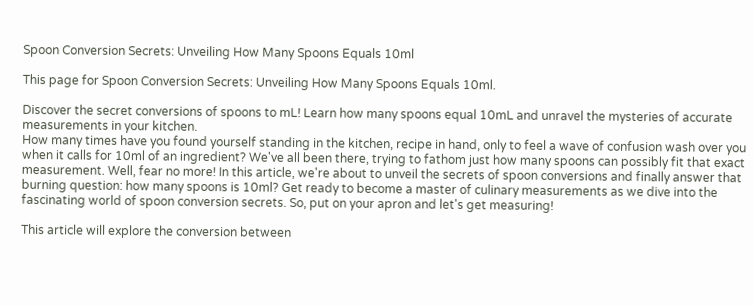Spoon Conversion Secrets: Unveiling How Many Spoons Equals 10ml

This page for Spoon Conversion Secrets: Unveiling How Many Spoons Equals 10ml.

Discover the secret conversions of spoons to mL! Learn how many spoons equal 10mL and unravel the mysteries of accurate measurements in your kitchen.
How many times have you found yourself standing in the kitchen, recipe in hand, only to feel a wave of confusion wash over you when it calls for 10ml of an ingredient? We've all been there, trying to fathom just how many spoons can possibly fit that exact measurement. Well, fear no more! In this article, we're about to unveil the secrets of spoon conversions and finally answer that burning question: how many spoons is 10ml? Get ready to become a master of culinary measurements as we dive into the fascinating world of spoon conversion secrets. So, put on your apron and let's get measuring!

This article will explore the conversion between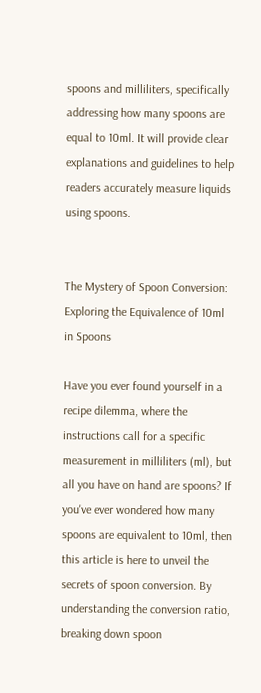spoons and milliliters, specifically addressing how many spoons are equal to 10ml. It will provide clear explanations and guidelines to help readers accurately measure liquids using spoons.


The Mystery of Spoon Conversion: Exploring the Equivalence of 10ml in Spoons

Have you ever found yourself in a recipe dilemma, where the instructions call for a specific measurement in milliliters (ml), but all you have on hand are spoons? If you've ever wondered how many spoons are equivalent to 10ml, then this article is here to unveil the secrets of spoon conversion. By understanding the conversion ratio, breaking down spoon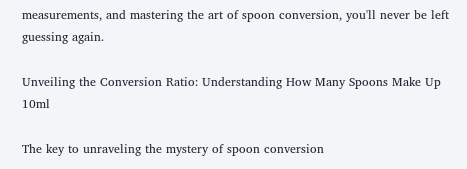measurements, and mastering the art of spoon conversion, you'll never be left guessing again.

Unveiling the Conversion Ratio: Understanding How Many Spoons Make Up 10ml

The key to unraveling the mystery of spoon conversion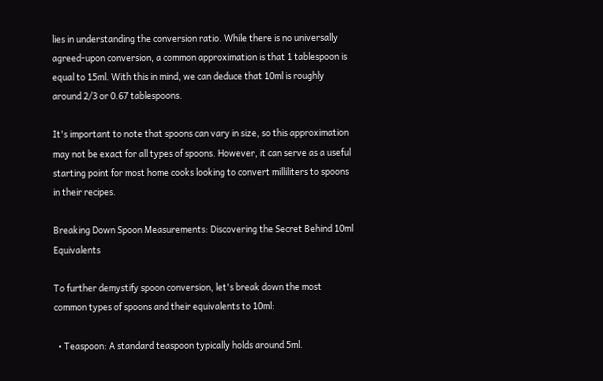lies in understanding the conversion ratio. While there is no universally agreed-upon conversion, a common approximation is that 1 tablespoon is equal to 15ml. With this in mind, we can deduce that 10ml is roughly around 2/3 or 0.67 tablespoons.

It's important to note that spoons can vary in size, so this approximation may not be exact for all types of spoons. However, it can serve as a useful starting point for most home cooks looking to convert milliliters to spoons in their recipes.

Breaking Down Spoon Measurements: Discovering the Secret Behind 10ml Equivalents

To further demystify spoon conversion, let's break down the most common types of spoons and their equivalents to 10ml:

  • Teaspoon: A standard teaspoon typically holds around 5ml.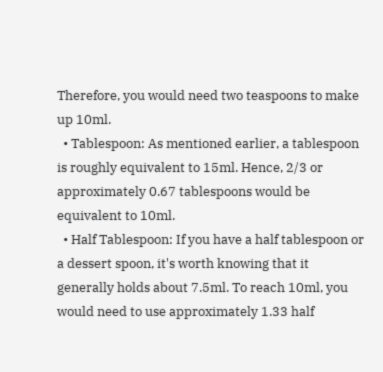Therefore, you would need two teaspoons to make up 10ml.
  • Tablespoon: As mentioned earlier, a tablespoon is roughly equivalent to 15ml. Hence, 2/3 or approximately 0.67 tablespoons would be equivalent to 10ml.
  • Half Tablespoon: If you have a half tablespoon or a dessert spoon, it's worth knowing that it generally holds about 7.5ml. To reach 10ml, you would need to use approximately 1.33 half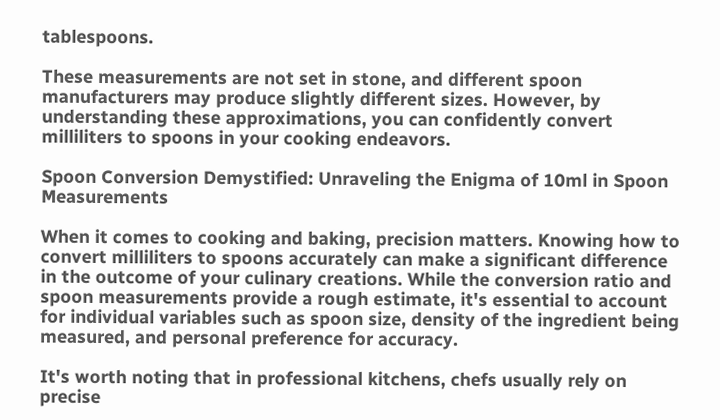tablespoons.

These measurements are not set in stone, and different spoon manufacturers may produce slightly different sizes. However, by understanding these approximations, you can confidently convert milliliters to spoons in your cooking endeavors.

Spoon Conversion Demystified: Unraveling the Enigma of 10ml in Spoon Measurements

When it comes to cooking and baking, precision matters. Knowing how to convert milliliters to spoons accurately can make a significant difference in the outcome of your culinary creations. While the conversion ratio and spoon measurements provide a rough estimate, it's essential to account for individual variables such as spoon size, density of the ingredient being measured, and personal preference for accuracy.

It's worth noting that in professional kitchens, chefs usually rely on precise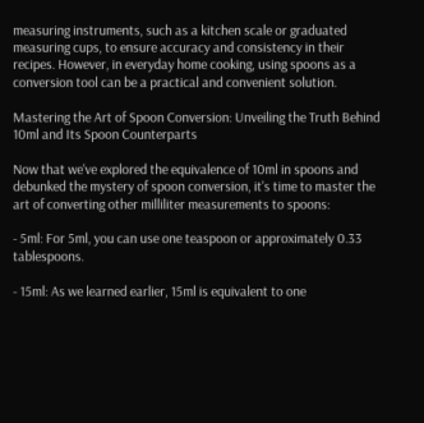measuring instruments, such as a kitchen scale or graduated measuring cups, to ensure accuracy and consistency in their recipes. However, in everyday home cooking, using spoons as a conversion tool can be a practical and convenient solution.

Mastering the Art of Spoon Conversion: Unveiling the Truth Behind 10ml and Its Spoon Counterparts

Now that we've explored the equivalence of 10ml in spoons and debunked the mystery of spoon conversion, it's time to master the art of converting other milliliter measurements to spoons:

- 5ml: For 5ml, you can use one teaspoon or approximately 0.33 tablespoons.

- 15ml: As we learned earlier, 15ml is equivalent to one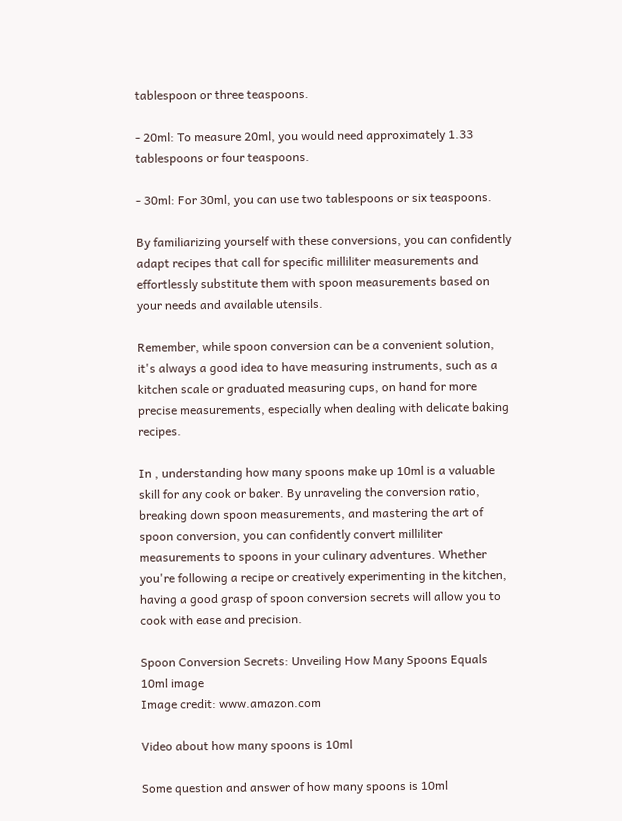tablespoon or three teaspoons.

- 20ml: To measure 20ml, you would need approximately 1.33 tablespoons or four teaspoons.

- 30ml: For 30ml, you can use two tablespoons or six teaspoons.

By familiarizing yourself with these conversions, you can confidently adapt recipes that call for specific milliliter measurements and effortlessly substitute them with spoon measurements based on your needs and available utensils.

Remember, while spoon conversion can be a convenient solution, it's always a good idea to have measuring instruments, such as a kitchen scale or graduated measuring cups, on hand for more precise measurements, especially when dealing with delicate baking recipes.

In , understanding how many spoons make up 10ml is a valuable skill for any cook or baker. By unraveling the conversion ratio, breaking down spoon measurements, and mastering the art of spoon conversion, you can confidently convert milliliter measurements to spoons in your culinary adventures. Whether you're following a recipe or creatively experimenting in the kitchen, having a good grasp of spoon conversion secrets will allow you to cook with ease and precision.

Spoon Conversion Secrets: Unveiling How Many Spoons Equals 10ml image
Image credit: www.amazon.com

Video about how many spoons is 10ml

Some question and answer of how many spoons is 10ml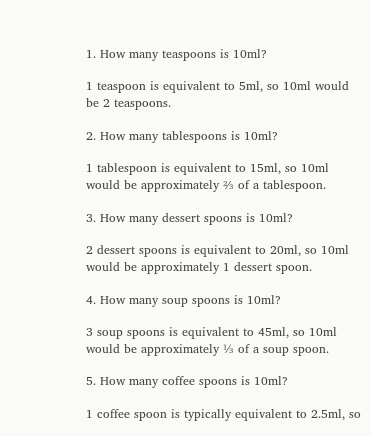1. How many teaspoons is 10ml?

1 teaspoon is equivalent to 5ml, so 10ml would be 2 teaspoons.

2. How many tablespoons is 10ml?

1 tablespoon is equivalent to 15ml, so 10ml would be approximately ⅔ of a tablespoon.

3. How many dessert spoons is 10ml?

2 dessert spoons is equivalent to 20ml, so 10ml would be approximately 1 dessert spoon.

4. How many soup spoons is 10ml?

3 soup spoons is equivalent to 45ml, so 10ml would be approximately ⅓ of a soup spoon.

5. How many coffee spoons is 10ml?

1 coffee spoon is typically equivalent to 2.5ml, so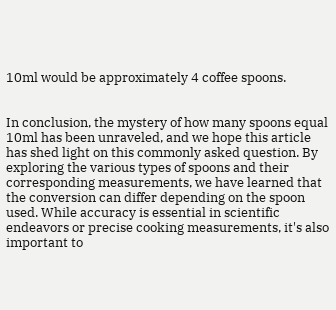10ml would be approximately 4 coffee spoons.


In conclusion, the mystery of how many spoons equal 10ml has been unraveled, and we hope this article has shed light on this commonly asked question. By exploring the various types of spoons and their corresponding measurements, we have learned that the conversion can differ depending on the spoon used. While accuracy is essential in scientific endeavors or precise cooking measurements, it's also important to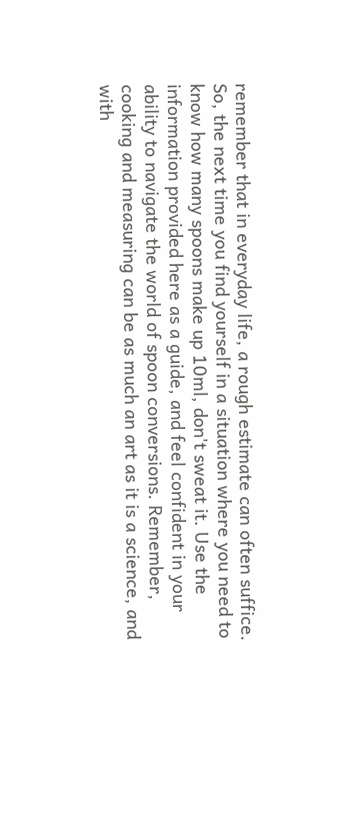remember that in everyday life, a rough estimate can often suffice. So, the next time you find yourself in a situation where you need to know how many spoons make up 10ml, don't sweat it. Use the information provided here as a guide, and feel confident in your ability to navigate the world of spoon conversions. Remember, cooking and measuring can be as much an art as it is a science, and with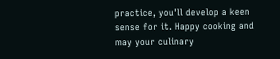practice, you'll develop a keen sense for it. Happy cooking and may your culinary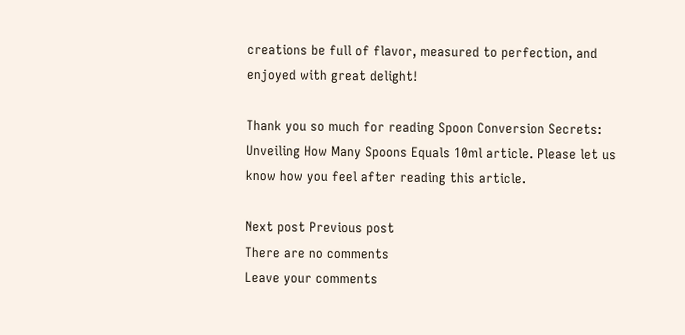creations be full of flavor, measured to perfection, and enjoyed with great delight!

Thank you so much for reading Spoon Conversion Secrets: Unveiling How Many Spoons Equals 10ml article. Please let us know how you feel after reading this article.

Next post Previous post
There are no comments
Leave your comments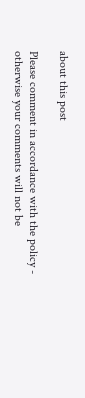about this post

Please comment in accordance with the policy - otherwise your comments will not be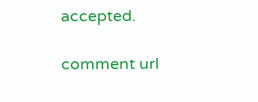accepted.

comment url